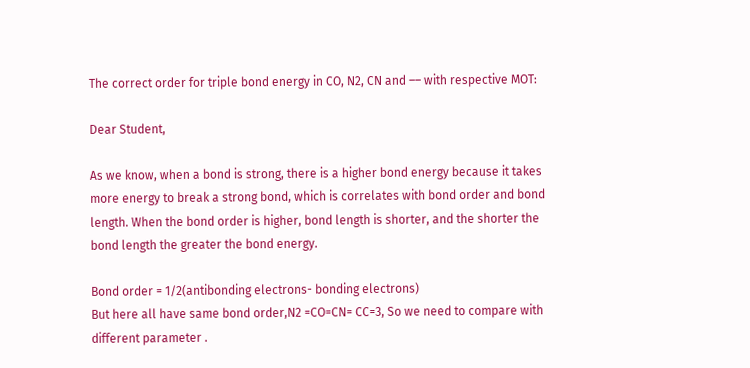The correct order for triple bond energy in CO, N2, CN and –– with respective MOT:

Dear Student,

As we know, when a bond is strong, there is a higher bond energy because it takes more energy to break a strong bond, which is correlates with bond order and bond length. When the bond order is higher, bond length is shorter, and the shorter the bond length the greater the bond energy.

Bond order = 1/2(antibonding electrons- bonding electrons)
But here all have same bond order,N2 =CO=CN= CC=3, So we need to compare with different parameter .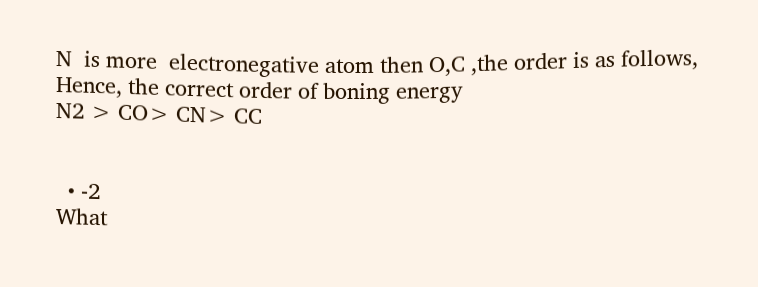N  is more  electronegative atom then O,C ,the order is as follows,
Hence, the correct order of boning energy
N2 > CO> CN> CC


  • -2
What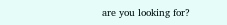are you looking for?